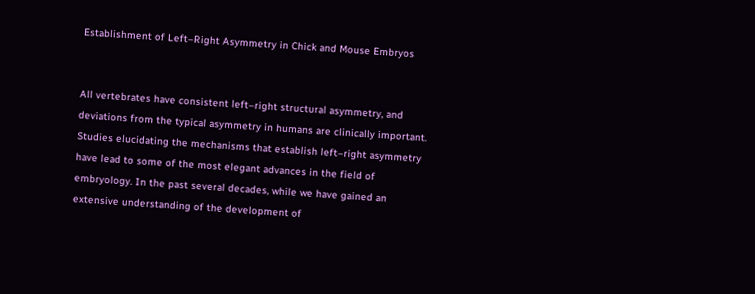Establishment of Left–Right Asymmetry in Chick and Mouse Embryos


All vertebrates have consistent left–right structural asymmetry, and deviations from the typical asymmetry in humans are clinically important. Studies elucidating the mechanisms that establish left–right asymmetry have lead to some of the most elegant advances in the field of embryology. In the past several decades, while we have gained an extensive understanding of the development of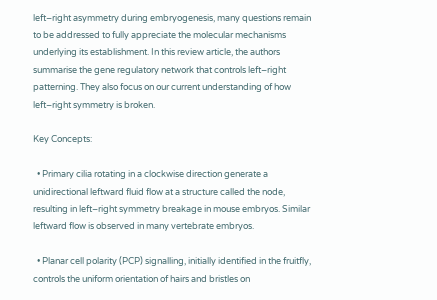left–right asymmetry during embryogenesis, many questions remain to be addressed to fully appreciate the molecular mechanisms underlying its establishment. In this review article, the authors summarise the gene regulatory network that controls left–right patterning. They also focus on our current understanding of how left–right symmetry is broken.

Key Concepts:

  • Primary cilia rotating in a clockwise direction generate a unidirectional leftward fluid flow at a structure called the node, resulting in left–right symmetry breakage in mouse embryos. Similar leftward flow is observed in many vertebrate embryos.

  • Planar cell polarity (PCP) signalling, initially identified in the fruitfly, controls the uniform orientation of hairs and bristles on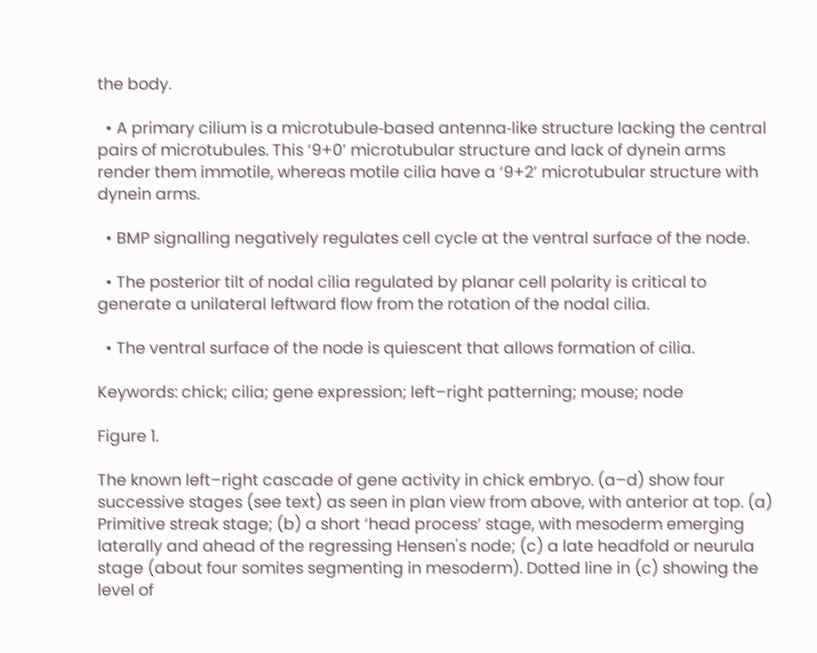the body.

  • A primary cilium is a microtubule‐based antenna‐like structure lacking the central pairs of microtubules. This ‘9+0’ microtubular structure and lack of dynein arms render them immotile, whereas motile cilia have a ‘9+2’ microtubular structure with dynein arms.

  • BMP signalling negatively regulates cell cycle at the ventral surface of the node.

  • The posterior tilt of nodal cilia regulated by planar cell polarity is critical to generate a unilateral leftward flow from the rotation of the nodal cilia.

  • The ventral surface of the node is quiescent that allows formation of cilia.

Keywords: chick; cilia; gene expression; left–right patterning; mouse; node

Figure 1.

The known left–right cascade of gene activity in chick embryo. (a–d) show four successive stages (see text) as seen in plan view from above, with anterior at top. (a) Primitive streak stage; (b) a short ‘head process’ stage, with mesoderm emerging laterally and ahead of the regressing Hensen's node; (c) a late headfold or neurula stage (about four somites segmenting in mesoderm). Dotted line in (c) showing the level of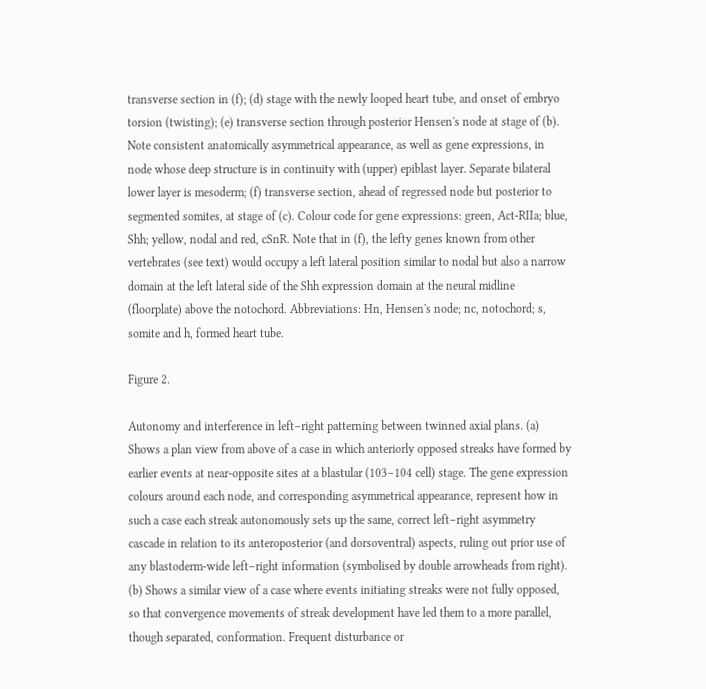transverse section in (f); (d) stage with the newly looped heart tube, and onset of embryo torsion (twisting); (e) transverse section through posterior Hensen's node at stage of (b). Note consistent anatomically asymmetrical appearance, as well as gene expressions, in node whose deep structure is in continuity with (upper) epiblast layer. Separate bilateral lower layer is mesoderm; (f) transverse section, ahead of regressed node but posterior to segmented somites, at stage of (c). Colour code for gene expressions: green, Act‐RIIa; blue, Shh; yellow, nodal and red, cSnR. Note that in (f), the lefty genes known from other vertebrates (see text) would occupy a left lateral position similar to nodal but also a narrow domain at the left lateral side of the Shh expression domain at the neural midline (floorplate) above the notochord. Abbreviations: Hn, Hensen's node; nc, notochord; s, somite and h, formed heart tube.

Figure 2.

Autonomy and interference in left–right patterning between twinned axial plans. (a) Shows a plan view from above of a case in which anteriorly opposed streaks have formed by earlier events at near‐opposite sites at a blastular (103–104 cell) stage. The gene expression colours around each node, and corresponding asymmetrical appearance, represent how in such a case each streak autonomously sets up the same, correct left–right asymmetry cascade in relation to its anteroposterior (and dorsoventral) aspects, ruling out prior use of any blastoderm‐wide left–right information (symbolised by double arrowheads from right). (b) Shows a similar view of a case where events initiating streaks were not fully opposed, so that convergence movements of streak development have led them to a more parallel, though separated, conformation. Frequent disturbance or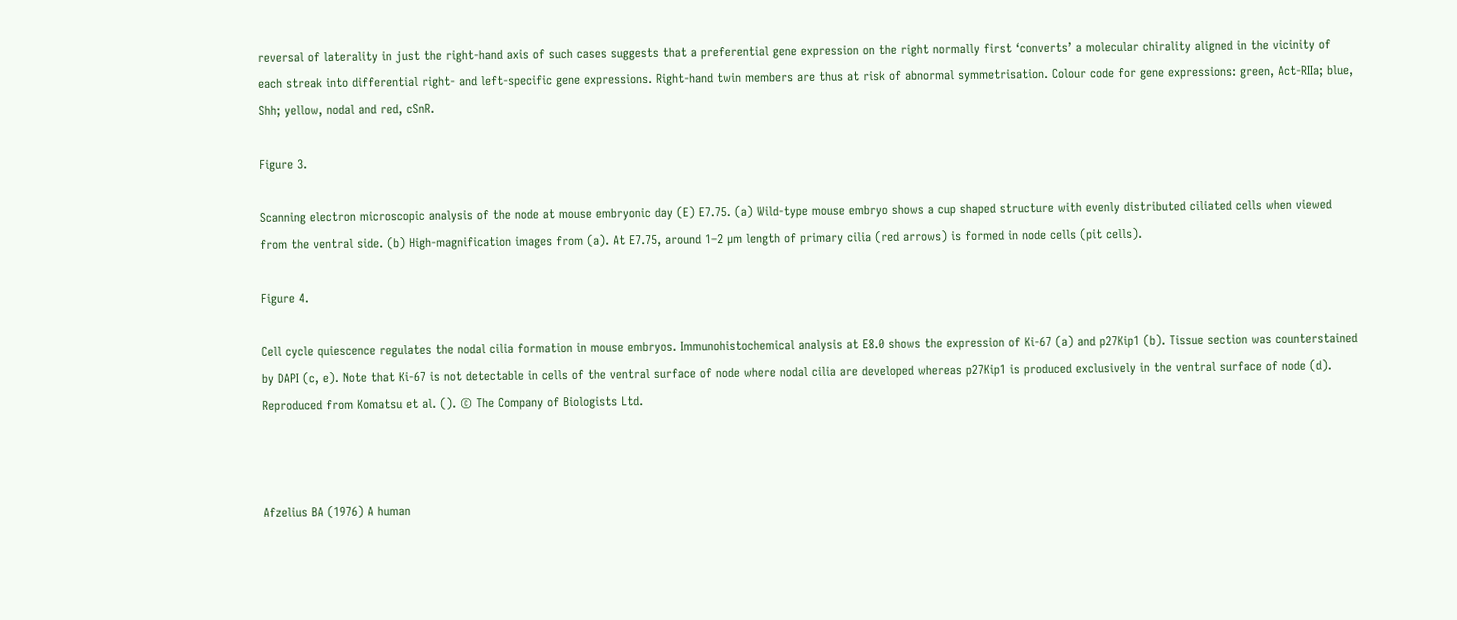reversal of laterality in just the right‐hand axis of such cases suggests that a preferential gene expression on the right normally first ‘converts’ a molecular chirality aligned in the vicinity of each streak into differential right‐ and left‐specific gene expressions. Right‐hand twin members are thus at risk of abnormal symmetrisation. Colour code for gene expressions: green, Act‐RIIa; blue, Shh; yellow, nodal and red, cSnR.

Figure 3.

Scanning electron microscopic analysis of the node at mouse embryonic day (E) E7.75. (a) Wild‐type mouse embryo shows a cup shaped structure with evenly distributed ciliated cells when viewed from the ventral side. (b) High‐magnification images from (a). At E7.75, around 1–2 µm length of primary cilia (red arrows) is formed in node cells (pit cells).

Figure 4.

Cell cycle quiescence regulates the nodal cilia formation in mouse embryos. Immunohistochemical analysis at E8.0 shows the expression of Ki‐67 (a) and p27Kip1 (b). Tissue section was counterstained by DAPI (c, e). Note that Ki‐67 is not detectable in cells of the ventral surface of node where nodal cilia are developed whereas p27Kip1 is produced exclusively in the ventral surface of node (d). Reproduced from Komatsu et al. (). © The Company of Biologists Ltd.



Afzelius BA (1976) A human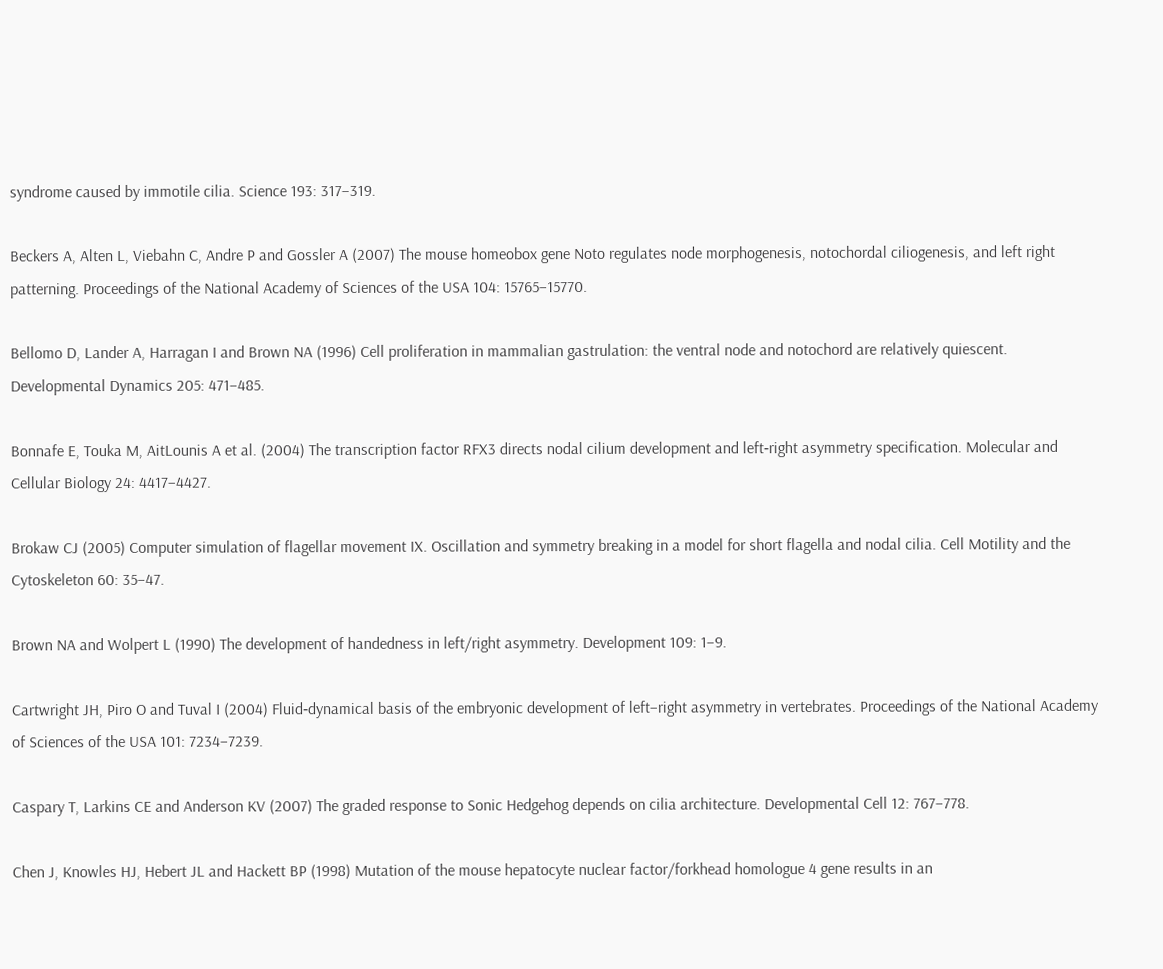syndrome caused by immotile cilia. Science 193: 317–319.

Beckers A, Alten L, Viebahn C, Andre P and Gossler A (2007) The mouse homeobox gene Noto regulates node morphogenesis, notochordal ciliogenesis, and left right patterning. Proceedings of the National Academy of Sciences of the USA 104: 15765–15770.

Bellomo D, Lander A, Harragan I and Brown NA (1996) Cell proliferation in mammalian gastrulation: the ventral node and notochord are relatively quiescent. Developmental Dynamics 205: 471–485.

Bonnafe E, Touka M, AitLounis A et al. (2004) The transcription factor RFX3 directs nodal cilium development and left‐right asymmetry specification. Molecular and Cellular Biology 24: 4417–4427.

Brokaw CJ (2005) Computer simulation of flagellar movement IX. Oscillation and symmetry breaking in a model for short flagella and nodal cilia. Cell Motility and the Cytoskeleton 60: 35–47.

Brown NA and Wolpert L (1990) The development of handedness in left/right asymmetry. Development 109: 1–9.

Cartwright JH, Piro O and Tuval I (2004) Fluid‐dynamical basis of the embryonic development of left–right asymmetry in vertebrates. Proceedings of the National Academy of Sciences of the USA 101: 7234–7239.

Caspary T, Larkins CE and Anderson KV (2007) The graded response to Sonic Hedgehog depends on cilia architecture. Developmental Cell 12: 767–778.

Chen J, Knowles HJ, Hebert JL and Hackett BP (1998) Mutation of the mouse hepatocyte nuclear factor/forkhead homologue 4 gene results in an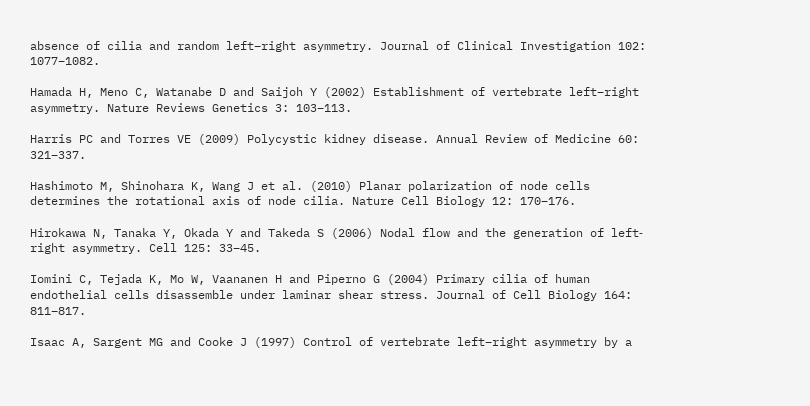absence of cilia and random left–right asymmetry. Journal of Clinical Investigation 102: 1077–1082.

Hamada H, Meno C, Watanabe D and Saijoh Y (2002) Establishment of vertebrate left–right asymmetry. Nature Reviews Genetics 3: 103–113.

Harris PC and Torres VE (2009) Polycystic kidney disease. Annual Review of Medicine 60: 321–337.

Hashimoto M, Shinohara K, Wang J et al. (2010) Planar polarization of node cells determines the rotational axis of node cilia. Nature Cell Biology 12: 170–176.

Hirokawa N, Tanaka Y, Okada Y and Takeda S (2006) Nodal flow and the generation of left‐right asymmetry. Cell 125: 33–45.

Iomini C, Tejada K, Mo W, Vaananen H and Piperno G (2004) Primary cilia of human endothelial cells disassemble under laminar shear stress. Journal of Cell Biology 164: 811–817.

Isaac A, Sargent MG and Cooke J (1997) Control of vertebrate left–right asymmetry by a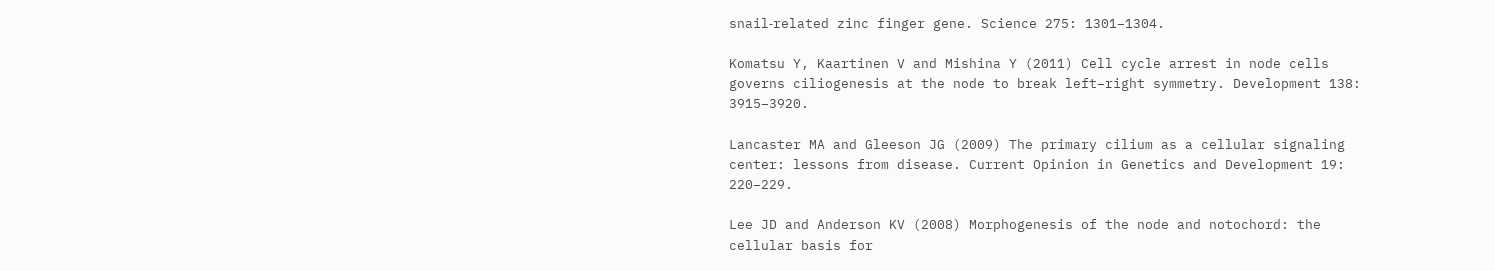snail‐related zinc finger gene. Science 275: 1301–1304.

Komatsu Y, Kaartinen V and Mishina Y (2011) Cell cycle arrest in node cells governs ciliogenesis at the node to break left–right symmetry. Development 138: 3915–3920.

Lancaster MA and Gleeson JG (2009) The primary cilium as a cellular signaling center: lessons from disease. Current Opinion in Genetics and Development 19: 220–229.

Lee JD and Anderson KV (2008) Morphogenesis of the node and notochord: the cellular basis for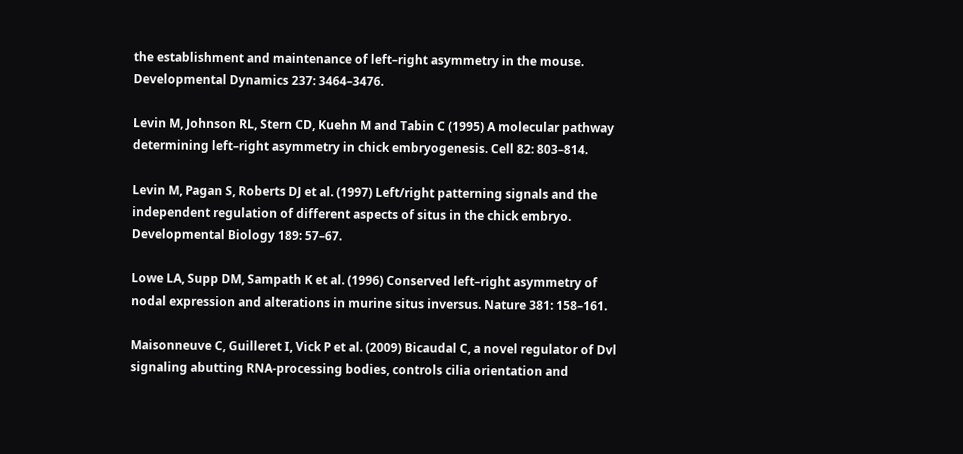the establishment and maintenance of left–right asymmetry in the mouse. Developmental Dynamics 237: 3464–3476.

Levin M, Johnson RL, Stern CD, Kuehn M and Tabin C (1995) A molecular pathway determining left–right asymmetry in chick embryogenesis. Cell 82: 803–814.

Levin M, Pagan S, Roberts DJ et al. (1997) Left/right patterning signals and the independent regulation of different aspects of situs in the chick embryo. Developmental Biology 189: 57–67.

Lowe LA, Supp DM, Sampath K et al. (1996) Conserved left–right asymmetry of nodal expression and alterations in murine situs inversus. Nature 381: 158–161.

Maisonneuve C, Guilleret I, Vick P et al. (2009) Bicaudal C, a novel regulator of Dvl signaling abutting RNA‐processing bodies, controls cilia orientation and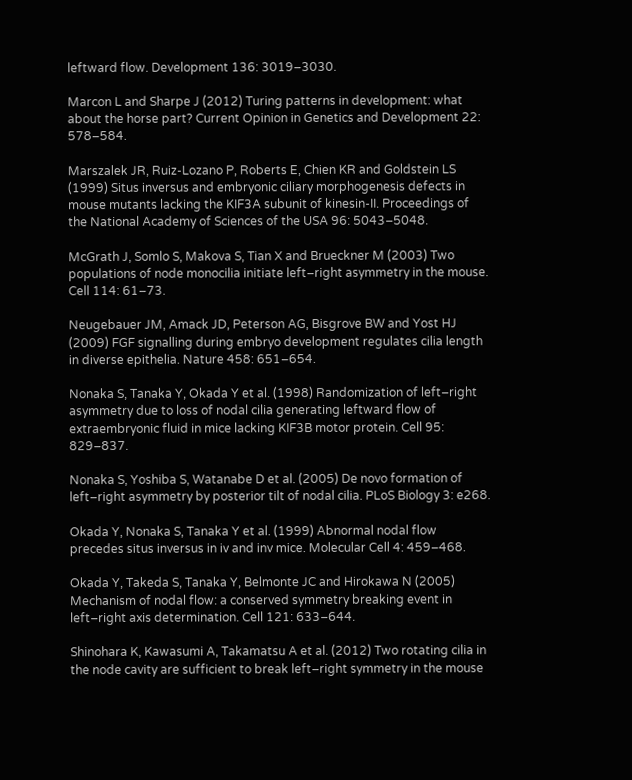leftward flow. Development 136: 3019–3030.

Marcon L and Sharpe J (2012) Turing patterns in development: what about the horse part? Current Opinion in Genetics and Development 22: 578–584.

Marszalek JR, Ruiz‐Lozano P, Roberts E, Chien KR and Goldstein LS (1999) Situs inversus and embryonic ciliary morphogenesis defects in mouse mutants lacking the KIF3A subunit of kinesin‐II. Proceedings of the National Academy of Sciences of the USA 96: 5043–5048.

McGrath J, Somlo S, Makova S, Tian X and Brueckner M (2003) Two populations of node monocilia initiate left–right asymmetry in the mouse. Cell 114: 61–73.

Neugebauer JM, Amack JD, Peterson AG, Bisgrove BW and Yost HJ (2009) FGF signalling during embryo development regulates cilia length in diverse epithelia. Nature 458: 651–654.

Nonaka S, Tanaka Y, Okada Y et al. (1998) Randomization of left–right asymmetry due to loss of nodal cilia generating leftward flow of extraembryonic fluid in mice lacking KIF3B motor protein. Cell 95: 829–837.

Nonaka S, Yoshiba S, Watanabe D et al. (2005) De novo formation of left–right asymmetry by posterior tilt of nodal cilia. PLoS Biology 3: e268.

Okada Y, Nonaka S, Tanaka Y et al. (1999) Abnormal nodal flow precedes situs inversus in iv and inv mice. Molecular Cell 4: 459–468.

Okada Y, Takeda S, Tanaka Y, Belmonte JC and Hirokawa N (2005) Mechanism of nodal flow: a conserved symmetry breaking event in left–right axis determination. Cell 121: 633–644.

Shinohara K, Kawasumi A, Takamatsu A et al. (2012) Two rotating cilia in the node cavity are sufficient to break left–right symmetry in the mouse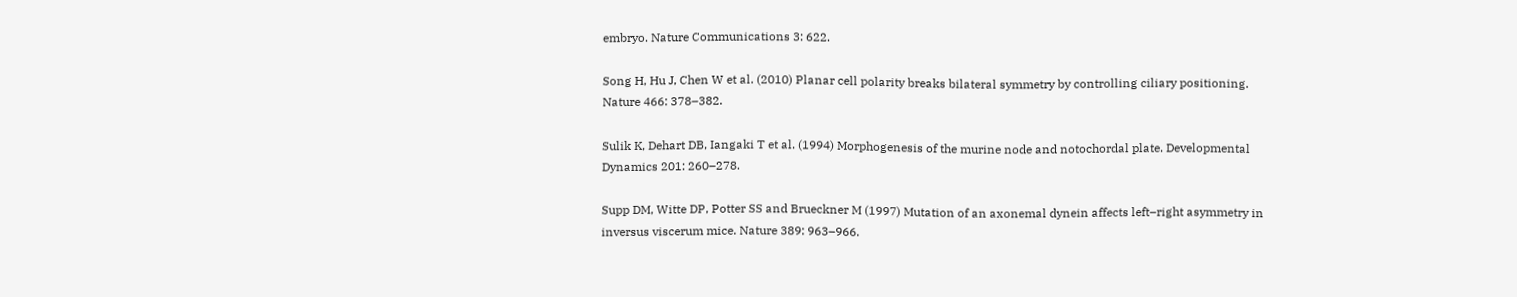embryo. Nature Communications 3: 622.

Song H, Hu J, Chen W et al. (2010) Planar cell polarity breaks bilateral symmetry by controlling ciliary positioning. Nature 466: 378–382.

Sulik K, Dehart DB, Iangaki T et al. (1994) Morphogenesis of the murine node and notochordal plate. Developmental Dynamics 201: 260–278.

Supp DM, Witte DP, Potter SS and Brueckner M (1997) Mutation of an axonemal dynein affects left–right asymmetry in inversus viscerum mice. Nature 389: 963–966.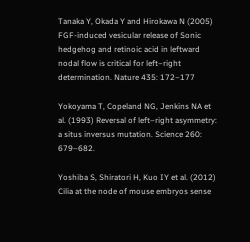Tanaka Y, Okada Y and Hirokawa N (2005) FGF‐induced vesicular release of Sonic hedgehog and retinoic acid in leftward nodal flow is critical for left–right determination. Nature 435: 172–177

Yokoyama T, Copeland NG, Jenkins NA et al. (1993) Reversal of left–right asymmetry: a situs inversus mutation. Science 260: 679–682.

Yoshiba S, Shiratori H, Kuo IY et al. (2012) Cilia at the node of mouse embryos sense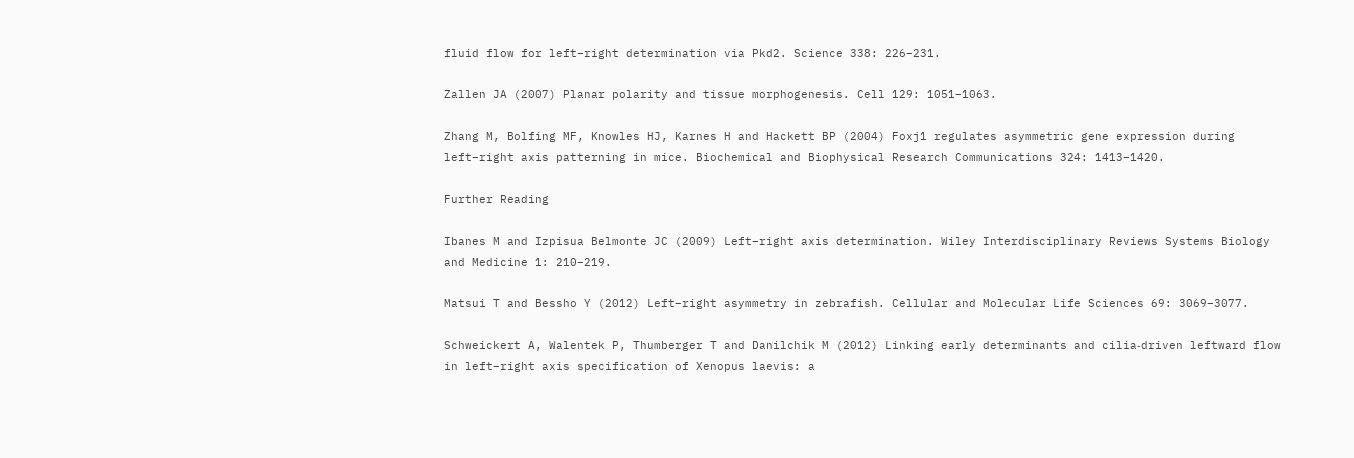fluid flow for left–right determination via Pkd2. Science 338: 226–231.

Zallen JA (2007) Planar polarity and tissue morphogenesis. Cell 129: 1051–1063.

Zhang M, Bolfing MF, Knowles HJ, Karnes H and Hackett BP (2004) Foxj1 regulates asymmetric gene expression during left–right axis patterning in mice. Biochemical and Biophysical Research Communications 324: 1413–1420.

Further Reading

Ibanes M and Izpisua Belmonte JC (2009) Left–right axis determination. Wiley Interdisciplinary Reviews Systems Biology and Medicine 1: 210–219.

Matsui T and Bessho Y (2012) Left–right asymmetry in zebrafish. Cellular and Molecular Life Sciences 69: 3069–3077.

Schweickert A, Walentek P, Thumberger T and Danilchik M (2012) Linking early determinants and cilia‐driven leftward flow in left–right axis specification of Xenopus laevis: a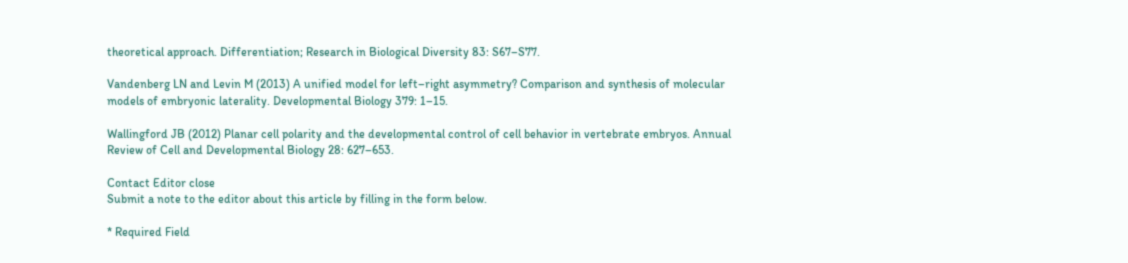theoretical approach. Differentiation; Research in Biological Diversity 83: S67–S77.

Vandenberg LN and Levin M (2013) A unified model for left–right asymmetry? Comparison and synthesis of molecular models of embryonic laterality. Developmental Biology 379: 1–15.

Wallingford JB (2012) Planar cell polarity and the developmental control of cell behavior in vertebrate embryos. Annual Review of Cell and Developmental Biology 28: 627–653.

Contact Editor close
Submit a note to the editor about this article by filling in the form below.

* Required Field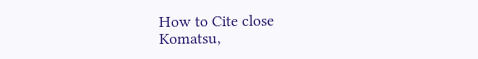How to Cite close
Komatsu,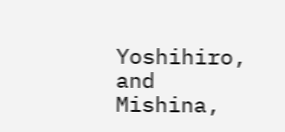Yoshihiro, and Mishina,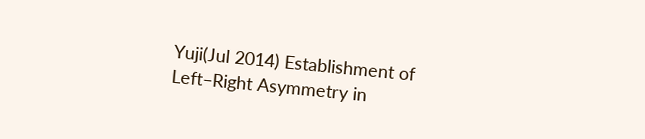Yuji(Jul 2014) Establishment of Left–Right Asymmetry in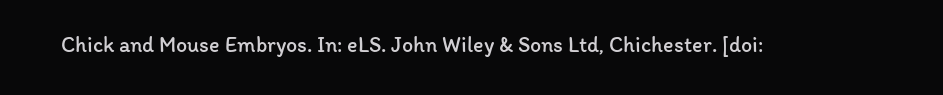Chick and Mouse Embryos. In: eLS. John Wiley & Sons Ltd, Chichester. [doi: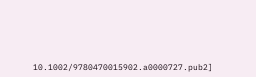10.1002/9780470015902.a0000727.pub2]